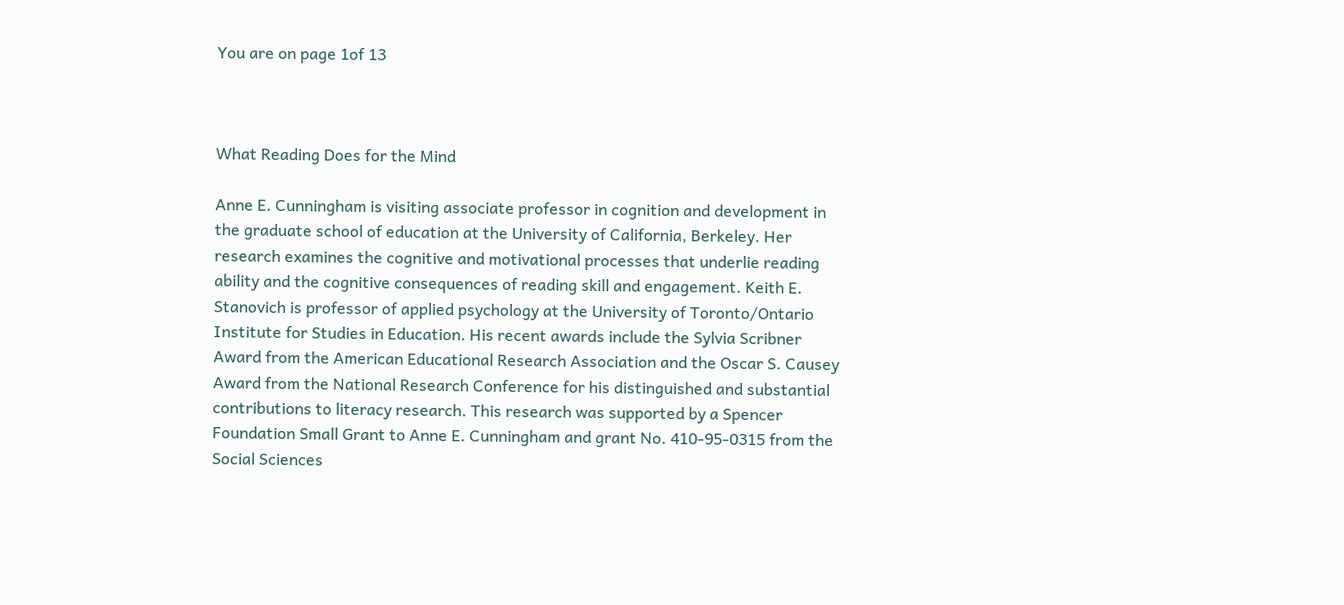You are on page 1of 13



What Reading Does for the Mind

Anne E. Cunningham is visiting associate professor in cognition and development in the graduate school of education at the University of California, Berkeley. Her research examines the cognitive and motivational processes that underlie reading ability and the cognitive consequences of reading skill and engagement. Keith E. Stanovich is professor of applied psychology at the University of Toronto/Ontario Institute for Studies in Education. His recent awards include the Sylvia Scribner Award from the American Educational Research Association and the Oscar S. Causey Award from the National Research Conference for his distinguished and substantial contributions to literacy research. This research was supported by a Spencer Foundation Small Grant to Anne E. Cunningham and grant No. 410-95-0315 from the Social Sciences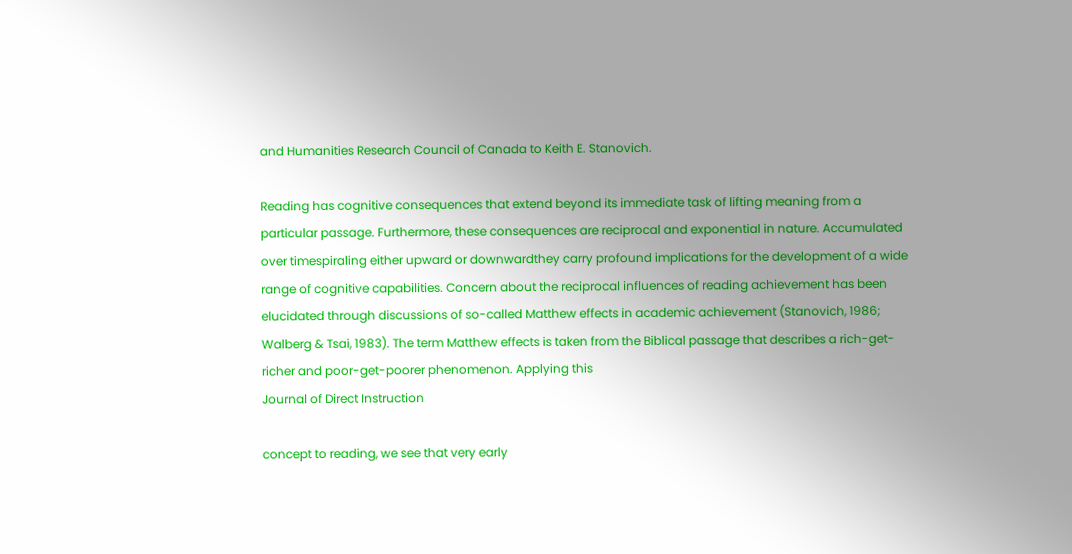and Humanities Research Council of Canada to Keith E. Stanovich.

Reading has cognitive consequences that extend beyond its immediate task of lifting meaning from a particular passage. Furthermore, these consequences are reciprocal and exponential in nature. Accumulated over timespiraling either upward or downwardthey carry profound implications for the development of a wide range of cognitive capabilities. Concern about the reciprocal influences of reading achievement has been elucidated through discussions of so-called Matthew effects in academic achievement (Stanovich, 1986; Walberg & Tsai, 1983). The term Matthew effects is taken from the Biblical passage that describes a rich-get-richer and poor-get-poorer phenomenon. Applying this
Journal of Direct Instruction

concept to reading, we see that very early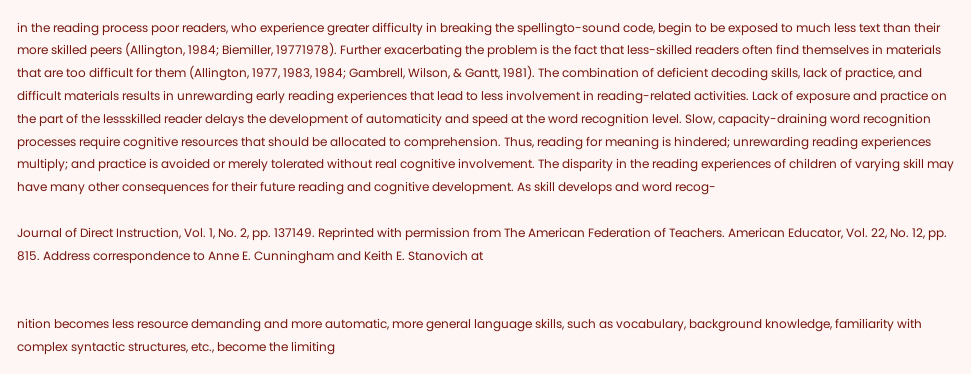in the reading process poor readers, who experience greater difficulty in breaking the spellingto-sound code, begin to be exposed to much less text than their more skilled peers (Allington, 1984; Biemiller, 19771978). Further exacerbating the problem is the fact that less-skilled readers often find themselves in materials that are too difficult for them (Allington, 1977, 1983, 1984; Gambrell, Wilson, & Gantt, 1981). The combination of deficient decoding skills, lack of practice, and difficult materials results in unrewarding early reading experiences that lead to less involvement in reading-related activities. Lack of exposure and practice on the part of the lessskilled reader delays the development of automaticity and speed at the word recognition level. Slow, capacity-draining word recognition processes require cognitive resources that should be allocated to comprehension. Thus, reading for meaning is hindered; unrewarding reading experiences multiply; and practice is avoided or merely tolerated without real cognitive involvement. The disparity in the reading experiences of children of varying skill may have many other consequences for their future reading and cognitive development. As skill develops and word recog-

Journal of Direct Instruction, Vol. 1, No. 2, pp. 137149. Reprinted with permission from The American Federation of Teachers. American Educator, Vol. 22, No. 12, pp. 815. Address correspondence to Anne E. Cunningham and Keith E. Stanovich at


nition becomes less resource demanding and more automatic, more general language skills, such as vocabulary, background knowledge, familiarity with complex syntactic structures, etc., become the limiting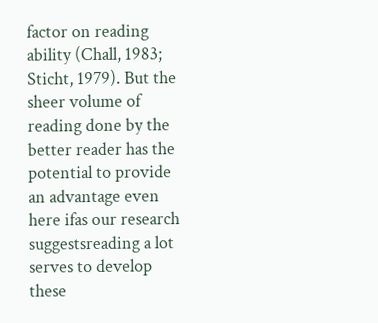factor on reading ability (Chall, 1983; Sticht, 1979). But the sheer volume of reading done by the better reader has the potential to provide an advantage even here ifas our research suggestsreading a lot serves to develop these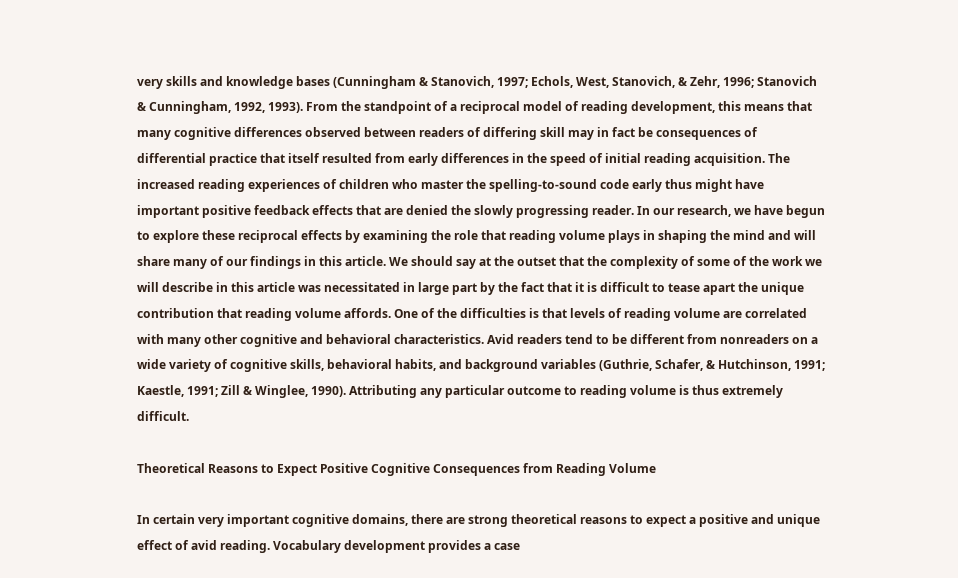very skills and knowledge bases (Cunningham & Stanovich, 1997; Echols, West, Stanovich, & Zehr, 1996; Stanovich & Cunningham, 1992, 1993). From the standpoint of a reciprocal model of reading development, this means that many cognitive differences observed between readers of differing skill may in fact be consequences of differential practice that itself resulted from early differences in the speed of initial reading acquisition. The increased reading experiences of children who master the spelling-to-sound code early thus might have important positive feedback effects that are denied the slowly progressing reader. In our research, we have begun to explore these reciprocal effects by examining the role that reading volume plays in shaping the mind and will share many of our findings in this article. We should say at the outset that the complexity of some of the work we will describe in this article was necessitated in large part by the fact that it is difficult to tease apart the unique contribution that reading volume affords. One of the difficulties is that levels of reading volume are correlated with many other cognitive and behavioral characteristics. Avid readers tend to be different from nonreaders on a wide variety of cognitive skills, behavioral habits, and background variables (Guthrie, Schafer, & Hutchinson, 1991; Kaestle, 1991; Zill & Winglee, 1990). Attributing any particular outcome to reading volume is thus extremely difficult.

Theoretical Reasons to Expect Positive Cognitive Consequences from Reading Volume

In certain very important cognitive domains, there are strong theoretical reasons to expect a positive and unique effect of avid reading. Vocabulary development provides a case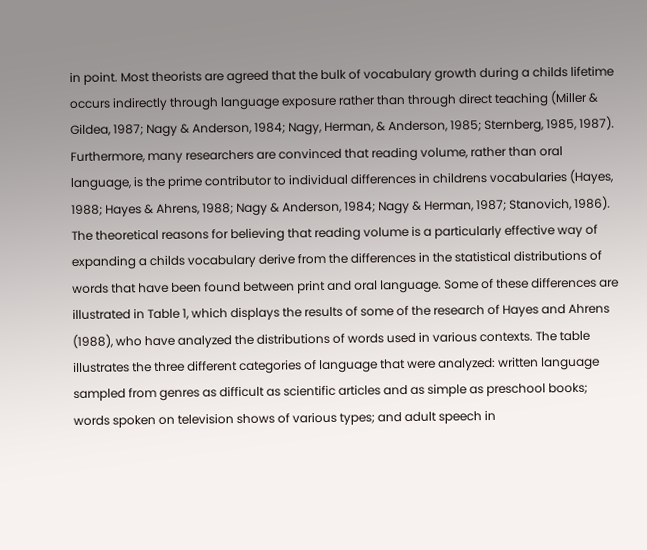in point. Most theorists are agreed that the bulk of vocabulary growth during a childs lifetime occurs indirectly through language exposure rather than through direct teaching (Miller & Gildea, 1987; Nagy & Anderson, 1984; Nagy, Herman, & Anderson, 1985; Sternberg, 1985, 1987). Furthermore, many researchers are convinced that reading volume, rather than oral language, is the prime contributor to individual differences in childrens vocabularies (Hayes, 1988; Hayes & Ahrens, 1988; Nagy & Anderson, 1984; Nagy & Herman, 1987; Stanovich, 1986). The theoretical reasons for believing that reading volume is a particularly effective way of expanding a childs vocabulary derive from the differences in the statistical distributions of words that have been found between print and oral language. Some of these differences are illustrated in Table 1, which displays the results of some of the research of Hayes and Ahrens (1988), who have analyzed the distributions of words used in various contexts. The table illustrates the three different categories of language that were analyzed: written language sampled from genres as difficult as scientific articles and as simple as preschool books; words spoken on television shows of various types; and adult speech in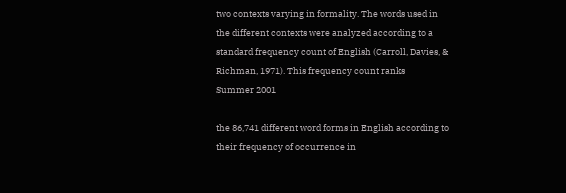two contexts varying in formality. The words used in the different contexts were analyzed according to a standard frequency count of English (Carroll, Davies, & Richman, 1971). This frequency count ranks
Summer 2001

the 86,741 different word forms in English according to their frequency of occurrence in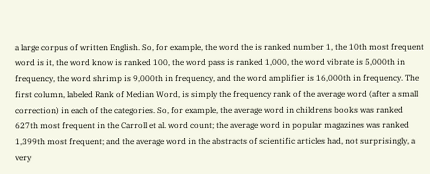a large corpus of written English. So, for example, the word the is ranked number 1, the 10th most frequent word is it, the word know is ranked 100, the word pass is ranked 1,000, the word vibrate is 5,000th in frequency, the word shrimp is 9,000th in frequency, and the word amplifier is 16,000th in frequency. The first column, labeled Rank of Median Word, is simply the frequency rank of the average word (after a small correction) in each of the categories. So, for example, the average word in childrens books was ranked 627th most frequent in the Carroll et al. word count; the average word in popular magazines was ranked 1,399th most frequent; and the average word in the abstracts of scientific articles had, not surprisingly, a very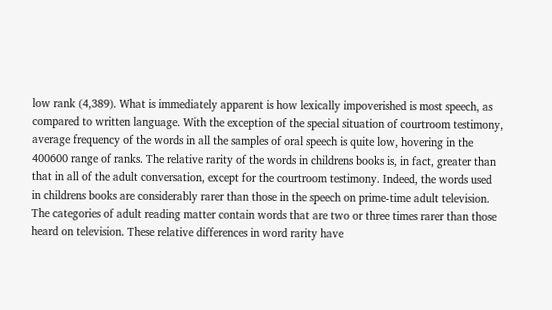low rank (4,389). What is immediately apparent is how lexically impoverished is most speech, as compared to written language. With the exception of the special situation of courtroom testimony, average frequency of the words in all the samples of oral speech is quite low, hovering in the 400600 range of ranks. The relative rarity of the words in childrens books is, in fact, greater than that in all of the adult conversation, except for the courtroom testimony. Indeed, the words used in childrens books are considerably rarer than those in the speech on prime-time adult television. The categories of adult reading matter contain words that are two or three times rarer than those heard on television. These relative differences in word rarity have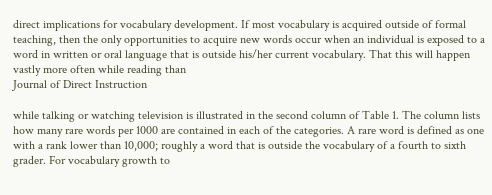direct implications for vocabulary development. If most vocabulary is acquired outside of formal teaching, then the only opportunities to acquire new words occur when an individual is exposed to a word in written or oral language that is outside his/her current vocabulary. That this will happen vastly more often while reading than
Journal of Direct Instruction

while talking or watching television is illustrated in the second column of Table 1. The column lists how many rare words per 1000 are contained in each of the categories. A rare word is defined as one with a rank lower than 10,000; roughly a word that is outside the vocabulary of a fourth to sixth grader. For vocabulary growth to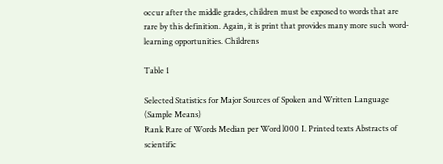occur after the middle grades, children must be exposed to words that are rare by this definition. Again, it is print that provides many more such word-learning opportunities. Childrens

Table 1

Selected Statistics for Major Sources of Spoken and Written Language (Sample Means)
Rank Rare of Words Median per Word l000 I. Printed texts Abstracts of scientific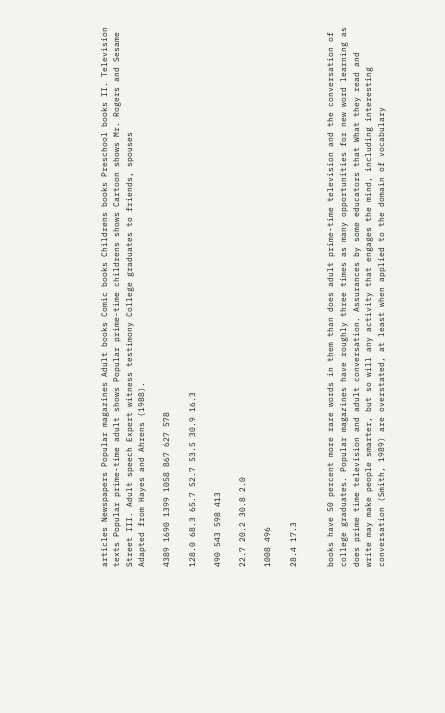articles Newspapers Popular magazines Adult books Comic books Childrens books Preschool books II. Television texts Popular prime-time adult shows Popular prime-time childrens shows Cartoon shows Mr. Rogers and Sesame Street III. Adult speech Expert witness testimony College graduates to friends, spouses
Adapted from Hayes and Ahrens (1988).

4389 1690 1399 1058 867 627 578

128.0 68.3 65.7 52.7 53.5 30.9 16.3

490 543 598 413

22.7 20.2 30.8 2.0

1008 496

28.4 17.3


books have 50 percent more rare words in them than does adult prime-time television and the conversation of college graduates. Popular magazines have roughly three times as many opportunities for new word learning as does prime time television and adult conversation. Assurances by some educators that What they read and write may make people smarter, but so will any activity that engages the mind, including interesting conversation (Smith, 1989) are overstated, at least when applied to the domain of vocabulary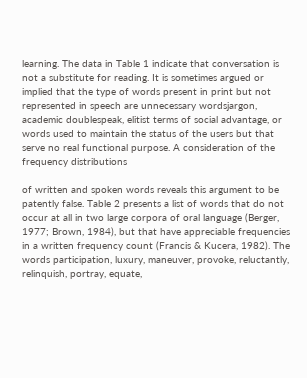learning. The data in Table 1 indicate that conversation is not a substitute for reading. It is sometimes argued or implied that the type of words present in print but not represented in speech are unnecessary wordsjargon, academic doublespeak, elitist terms of social advantage, or words used to maintain the status of the users but that serve no real functional purpose. A consideration of the frequency distributions

of written and spoken words reveals this argument to be patently false. Table 2 presents a list of words that do not occur at all in two large corpora of oral language (Berger, 1977; Brown, 1984), but that have appreciable frequencies in a written frequency count (Francis & Kucera, 1982). The words participation, luxury, maneuver, provoke, reluctantly, relinquish, portray, equate,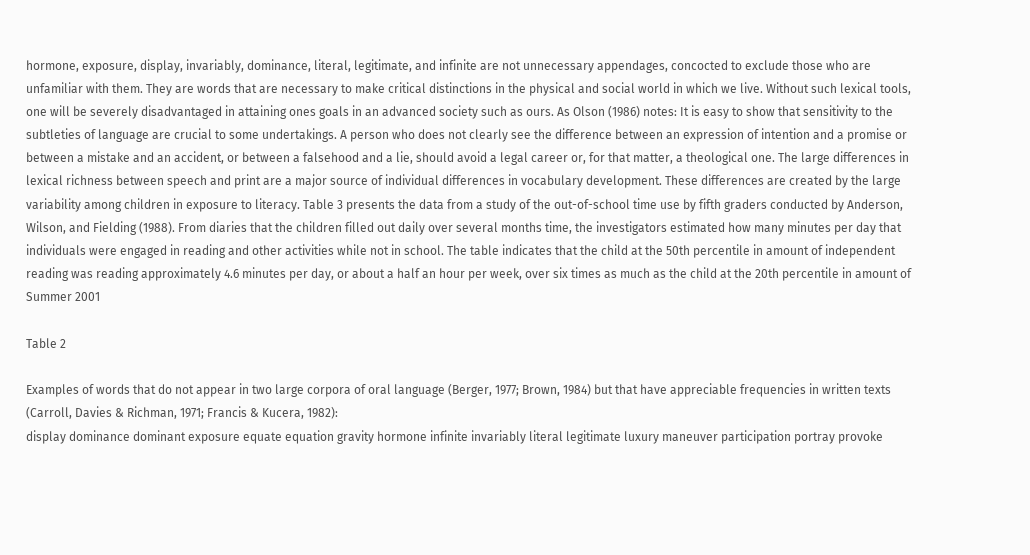hormone, exposure, display, invariably, dominance, literal, legitimate, and infinite are not unnecessary appendages, concocted to exclude those who are unfamiliar with them. They are words that are necessary to make critical distinctions in the physical and social world in which we live. Without such lexical tools, one will be severely disadvantaged in attaining ones goals in an advanced society such as ours. As Olson (1986) notes: It is easy to show that sensitivity to the subtleties of language are crucial to some undertakings. A person who does not clearly see the difference between an expression of intention and a promise or between a mistake and an accident, or between a falsehood and a lie, should avoid a legal career or, for that matter, a theological one. The large differences in lexical richness between speech and print are a major source of individual differences in vocabulary development. These differences are created by the large variability among children in exposure to literacy. Table 3 presents the data from a study of the out-of-school time use by fifth graders conducted by Anderson, Wilson, and Fielding (1988). From diaries that the children filled out daily over several months time, the investigators estimated how many minutes per day that individuals were engaged in reading and other activities while not in school. The table indicates that the child at the 50th percentile in amount of independent reading was reading approximately 4.6 minutes per day, or about a half an hour per week, over six times as much as the child at the 20th percentile in amount of
Summer 2001

Table 2

Examples of words that do not appear in two large corpora of oral language (Berger, 1977; Brown, 1984) but that have appreciable frequencies in written texts (Carroll, Davies & Richman, 1971; Francis & Kucera, 1982):
display dominance dominant exposure equate equation gravity hormone infinite invariably literal legitimate luxury maneuver participation portray provoke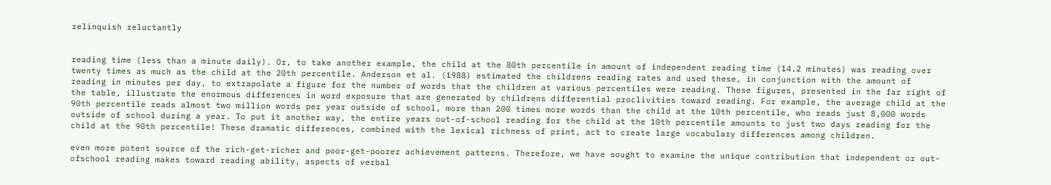relinquish reluctantly


reading time (less than a minute daily). Or, to take another example, the child at the 80th percentile in amount of independent reading time (14.2 minutes) was reading over twenty times as much as the child at the 20th percentile. Anderson et al. (1988) estimated the childrens reading rates and used these, in conjunction with the amount of reading in minutes per day, to extrapolate a figure for the number of words that the children at various percentiles were reading. These figures, presented in the far right of the table, illustrate the enormous differences in word exposure that are generated by childrens differential proclivities toward reading. For example, the average child at the 90th percentile reads almost two million words per year outside of school, more than 200 times more words than the child at the 10th percentile, who reads just 8,000 words outside of school during a year. To put it another way, the entire years out-of-school reading for the child at the 10th percentile amounts to just two days reading for the child at the 90th percentile! These dramatic differences, combined with the lexical richness of print, act to create large vocabulary differences among children.

even more potent source of the rich-get-richer and poor-get-poorer achievement patterns. Therefore, we have sought to examine the unique contribution that independent or out-ofschool reading makes toward reading ability, aspects of verbal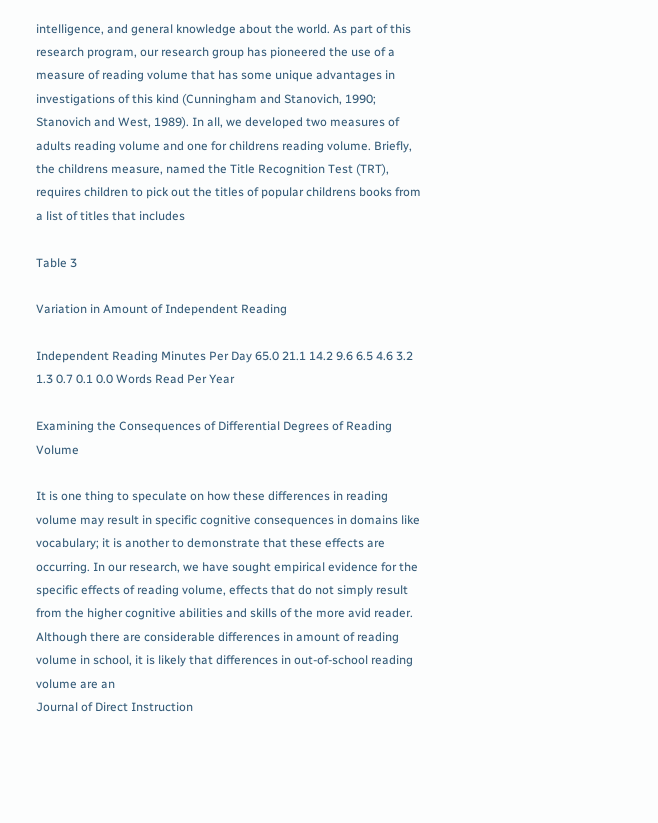intelligence, and general knowledge about the world. As part of this research program, our research group has pioneered the use of a measure of reading volume that has some unique advantages in investigations of this kind (Cunningham and Stanovich, 1990; Stanovich and West, 1989). In all, we developed two measures of adults reading volume and one for childrens reading volume. Briefly, the childrens measure, named the Title Recognition Test (TRT), requires children to pick out the titles of popular childrens books from a list of titles that includes

Table 3

Variation in Amount of Independent Reading

Independent Reading Minutes Per Day 65.0 21.1 14.2 9.6 6.5 4.6 3.2 1.3 0.7 0.1 0.0 Words Read Per Year

Examining the Consequences of Differential Degrees of Reading Volume

It is one thing to speculate on how these differences in reading volume may result in specific cognitive consequences in domains like vocabulary; it is another to demonstrate that these effects are occurring. In our research, we have sought empirical evidence for the specific effects of reading volume, effects that do not simply result from the higher cognitive abilities and skills of the more avid reader. Although there are considerable differences in amount of reading volume in school, it is likely that differences in out-of-school reading volume are an
Journal of Direct Instruction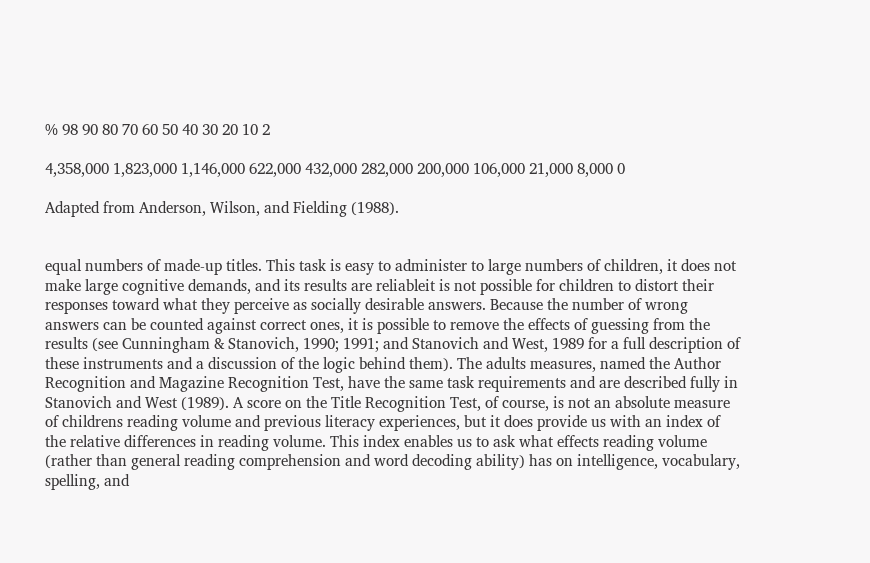% 98 90 80 70 60 50 40 30 20 10 2

4,358,000 1,823,000 1,146,000 622,000 432,000 282,000 200,000 106,000 21,000 8,000 0

Adapted from Anderson, Wilson, and Fielding (1988).


equal numbers of made-up titles. This task is easy to administer to large numbers of children, it does not make large cognitive demands, and its results are reliableit is not possible for children to distort their responses toward what they perceive as socially desirable answers. Because the number of wrong answers can be counted against correct ones, it is possible to remove the effects of guessing from the results (see Cunningham & Stanovich, 1990; 1991; and Stanovich and West, 1989 for a full description of these instruments and a discussion of the logic behind them). The adults measures, named the Author Recognition and Magazine Recognition Test, have the same task requirements and are described fully in Stanovich and West (1989). A score on the Title Recognition Test, of course, is not an absolute measure of childrens reading volume and previous literacy experiences, but it does provide us with an index of the relative differences in reading volume. This index enables us to ask what effects reading volume (rather than general reading comprehension and word decoding ability) has on intelligence, vocabulary, spelling, and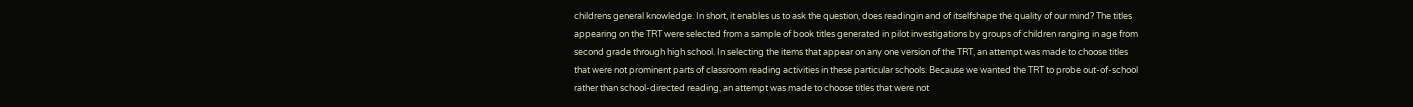childrens general knowledge. In short, it enables us to ask the question, does readingin and of itselfshape the quality of our mind? The titles appearing on the TRT were selected from a sample of book titles generated in pilot investigations by groups of children ranging in age from second grade through high school. In selecting the items that appear on any one version of the TRT, an attempt was made to choose titles that were not prominent parts of classroom reading activities in these particular schools. Because we wanted the TRT to probe out-of-school rather than school-directed reading, an attempt was made to choose titles that were not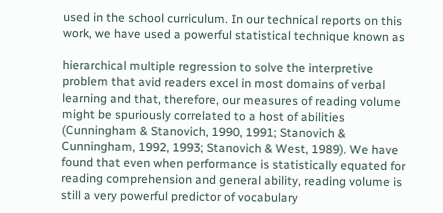used in the school curriculum. In our technical reports on this work, we have used a powerful statistical technique known as

hierarchical multiple regression to solve the interpretive problem that avid readers excel in most domains of verbal learning and that, therefore, our measures of reading volume might be spuriously correlated to a host of abilities (Cunningham & Stanovich, 1990, 1991; Stanovich & Cunningham, 1992, 1993; Stanovich & West, 1989). We have found that even when performance is statistically equated for reading comprehension and general ability, reading volume is still a very powerful predictor of vocabulary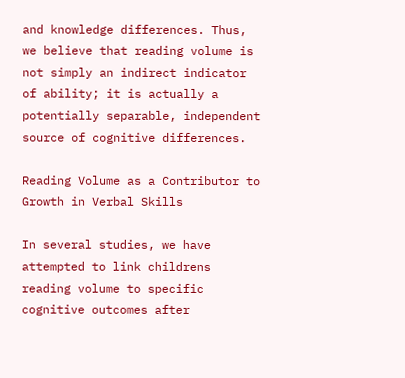and knowledge differences. Thus, we believe that reading volume is not simply an indirect indicator of ability; it is actually a potentially separable, independent source of cognitive differences.

Reading Volume as a Contributor to Growth in Verbal Skills

In several studies, we have attempted to link childrens reading volume to specific cognitive outcomes after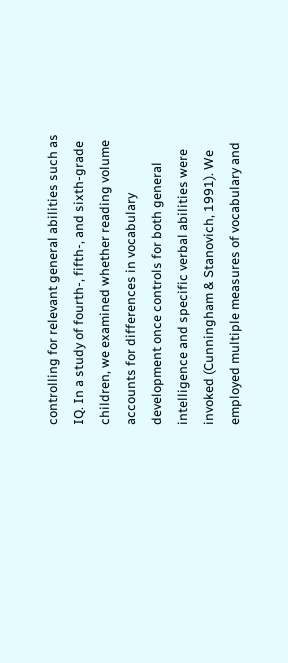controlling for relevant general abilities such as IQ. In a study of fourth-, fifth-, and sixth-grade children, we examined whether reading volume accounts for differences in vocabulary development once controls for both general intelligence and specific verbal abilities were invoked (Cunningham & Stanovich, 1991). We employed multiple measures of vocabulary and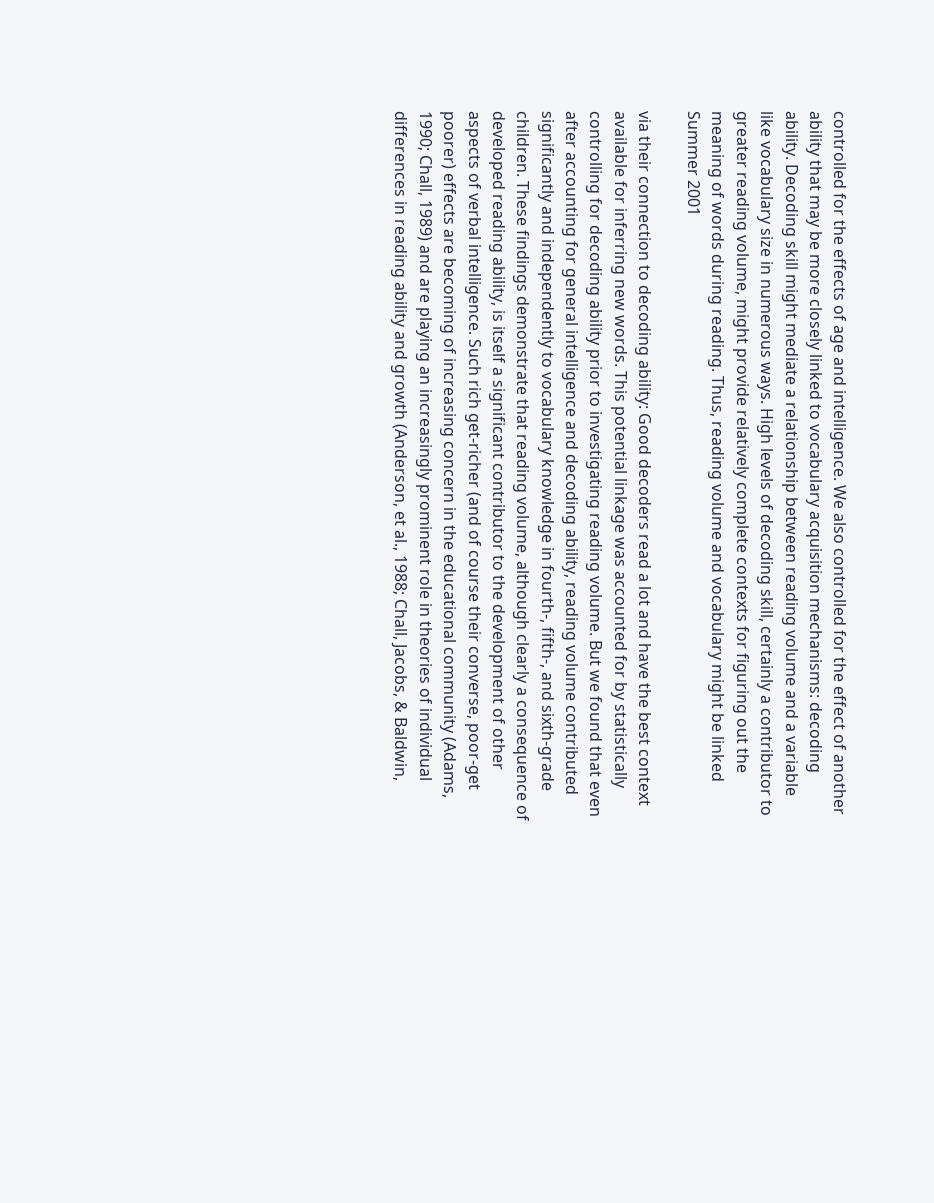controlled for the effects of age and intelligence. We also controlled for the effect of another ability that may be more closely linked to vocabulary acquisition mechanisms: decoding ability. Decoding skill might mediate a relationship between reading volume and a variable like vocabulary size in numerous ways. High levels of decoding skill, certainly a contributor to greater reading volume, might provide relatively complete contexts for figuring out the meaning of words during reading. Thus, reading volume and vocabulary might be linked
Summer 2001

via their connection to decoding ability: Good decoders read a lot and have the best context available for inferring new words. This potential linkage was accounted for by statistically controlling for decoding ability prior to investigating reading volume. But we found that even after accounting for general intelligence and decoding ability, reading volume contributed significantly and independently to vocabulary knowledge in fourth-, fifth-, and sixth-grade children. These findings demonstrate that reading volume, although clearly a consequence of developed reading ability, is itself a significant contributor to the development of other aspects of verbal intelligence. Such rich get-richer (and of course their converse, poor-get poorer) effects are becoming of increasing concern in the educational community (Adams, 1990; Chall, 1989) and are playing an increasingly prominent role in theories of individual differences in reading ability and growth (Anderson, et al., 1988; Chall, Jacobs, & Baldwin,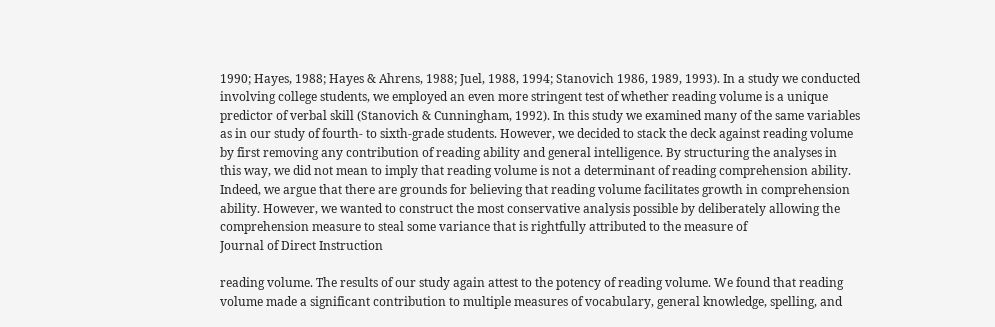1990; Hayes, 1988; Hayes & Ahrens, 1988; Juel, 1988, 1994; Stanovich 1986, 1989, 1993). In a study we conducted involving college students, we employed an even more stringent test of whether reading volume is a unique predictor of verbal skill (Stanovich & Cunningham, 1992). In this study we examined many of the same variables as in our study of fourth- to sixth-grade students. However, we decided to stack the deck against reading volume by first removing any contribution of reading ability and general intelligence. By structuring the analyses in this way, we did not mean to imply that reading volume is not a determinant of reading comprehension ability. Indeed, we argue that there are grounds for believing that reading volume facilitates growth in comprehension ability. However, we wanted to construct the most conservative analysis possible by deliberately allowing the comprehension measure to steal some variance that is rightfully attributed to the measure of
Journal of Direct Instruction

reading volume. The results of our study again attest to the potency of reading volume. We found that reading volume made a significant contribution to multiple measures of vocabulary, general knowledge, spelling, and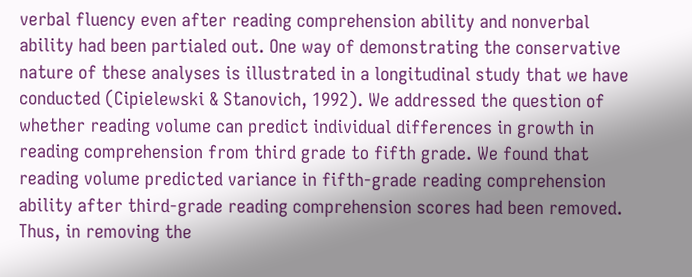verbal fluency even after reading comprehension ability and nonverbal ability had been partialed out. One way of demonstrating the conservative nature of these analyses is illustrated in a longitudinal study that we have conducted (Cipielewski & Stanovich, 1992). We addressed the question of whether reading volume can predict individual differences in growth in reading comprehension from third grade to fifth grade. We found that reading volume predicted variance in fifth-grade reading comprehension ability after third-grade reading comprehension scores had been removed. Thus, in removing the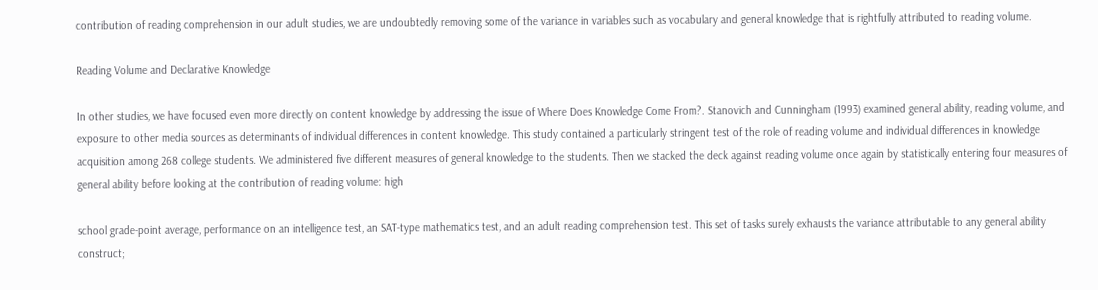contribution of reading comprehension in our adult studies, we are undoubtedly removing some of the variance in variables such as vocabulary and general knowledge that is rightfully attributed to reading volume.

Reading Volume and Declarative Knowledge

In other studies, we have focused even more directly on content knowledge by addressing the issue of Where Does Knowledge Come From?. Stanovich and Cunningham (1993) examined general ability, reading volume, and exposure to other media sources as determinants of individual differences in content knowledge. This study contained a particularly stringent test of the role of reading volume and individual differences in knowledge acquisition among 268 college students. We administered five different measures of general knowledge to the students. Then we stacked the deck against reading volume once again by statistically entering four measures of general ability before looking at the contribution of reading volume: high

school grade-point average, performance on an intelligence test, an SAT-type mathematics test, and an adult reading comprehension test. This set of tasks surely exhausts the variance attributable to any general ability construct;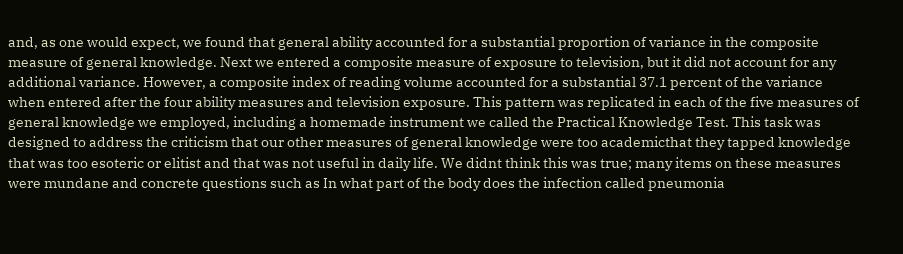and, as one would expect, we found that general ability accounted for a substantial proportion of variance in the composite measure of general knowledge. Next we entered a composite measure of exposure to television, but it did not account for any additional variance. However, a composite index of reading volume accounted for a substantial 37.1 percent of the variance when entered after the four ability measures and television exposure. This pattern was replicated in each of the five measures of general knowledge we employed, including a homemade instrument we called the Practical Knowledge Test. This task was designed to address the criticism that our other measures of general knowledge were too academicthat they tapped knowledge that was too esoteric or elitist and that was not useful in daily life. We didnt think this was true; many items on these measures were mundane and concrete questions such as In what part of the body does the infection called pneumonia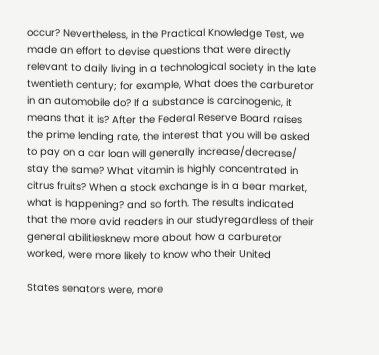occur? Nevertheless, in the Practical Knowledge Test, we made an effort to devise questions that were directly relevant to daily living in a technological society in the late twentieth century; for example, What does the carburetor in an automobile do? If a substance is carcinogenic, it means that it is? After the Federal Reserve Board raises the prime lending rate, the interest that you will be asked to pay on a car loan will generally increase/decrease/ stay the same? What vitamin is highly concentrated in citrus fruits? When a stock exchange is in a bear market, what is happening? and so forth. The results indicated that the more avid readers in our studyregardless of their general abilitiesknew more about how a carburetor worked, were more likely to know who their United

States senators were, more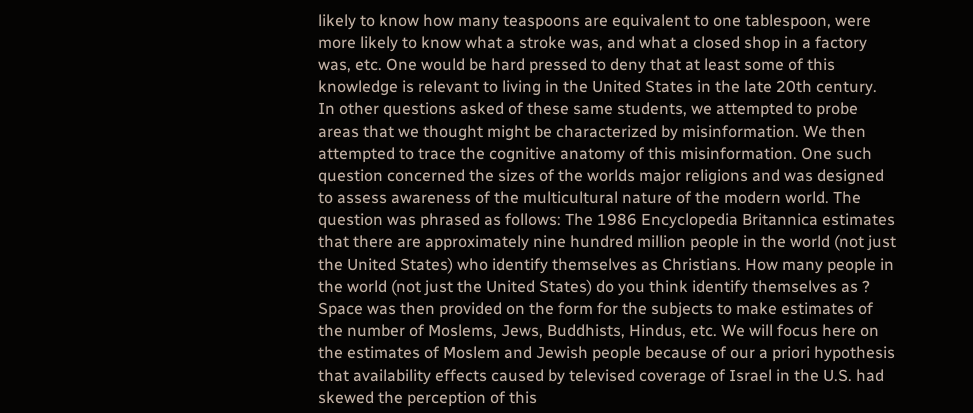likely to know how many teaspoons are equivalent to one tablespoon, were more likely to know what a stroke was, and what a closed shop in a factory was, etc. One would be hard pressed to deny that at least some of this knowledge is relevant to living in the United States in the late 20th century. In other questions asked of these same students, we attempted to probe areas that we thought might be characterized by misinformation. We then attempted to trace the cognitive anatomy of this misinformation. One such question concerned the sizes of the worlds major religions and was designed to assess awareness of the multicultural nature of the modern world. The question was phrased as follows: The 1986 Encyclopedia Britannica estimates that there are approximately nine hundred million people in the world (not just the United States) who identify themselves as Christians. How many people in the world (not just the United States) do you think identify themselves as ? Space was then provided on the form for the subjects to make estimates of the number of Moslems, Jews, Buddhists, Hindus, etc. We will focus here on the estimates of Moslem and Jewish people because of our a priori hypothesis that availability effects caused by televised coverage of Israel in the U.S. had skewed the perception of this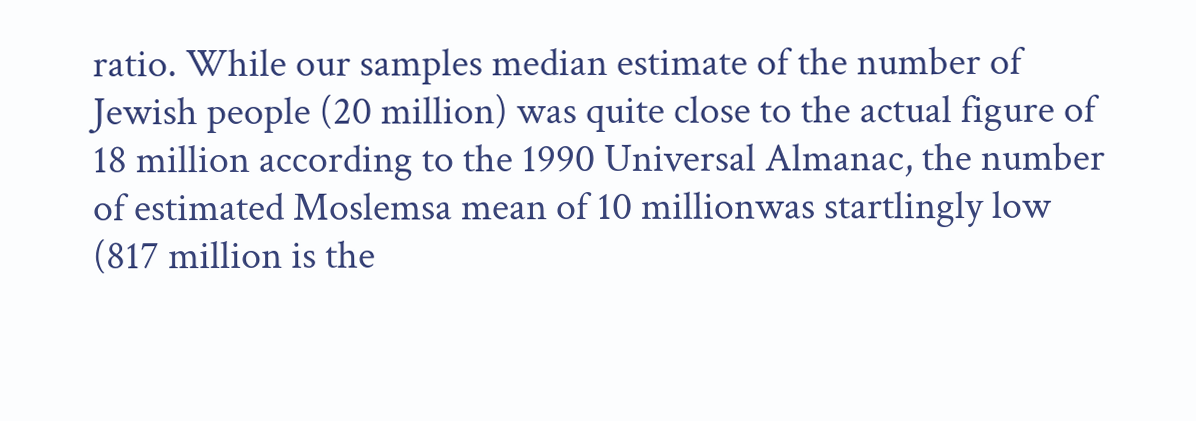ratio. While our samples median estimate of the number of Jewish people (20 million) was quite close to the actual figure of 18 million according to the 1990 Universal Almanac, the number of estimated Moslemsa mean of 10 millionwas startlingly low (817 million is the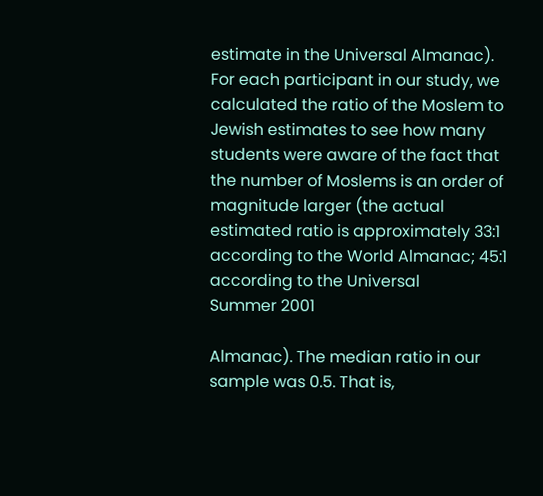estimate in the Universal Almanac). For each participant in our study, we calculated the ratio of the Moslem to Jewish estimates to see how many students were aware of the fact that the number of Moslems is an order of magnitude larger (the actual estimated ratio is approximately 33:1 according to the World Almanac; 45:1 according to the Universal
Summer 2001

Almanac). The median ratio in our sample was 0.5. That is,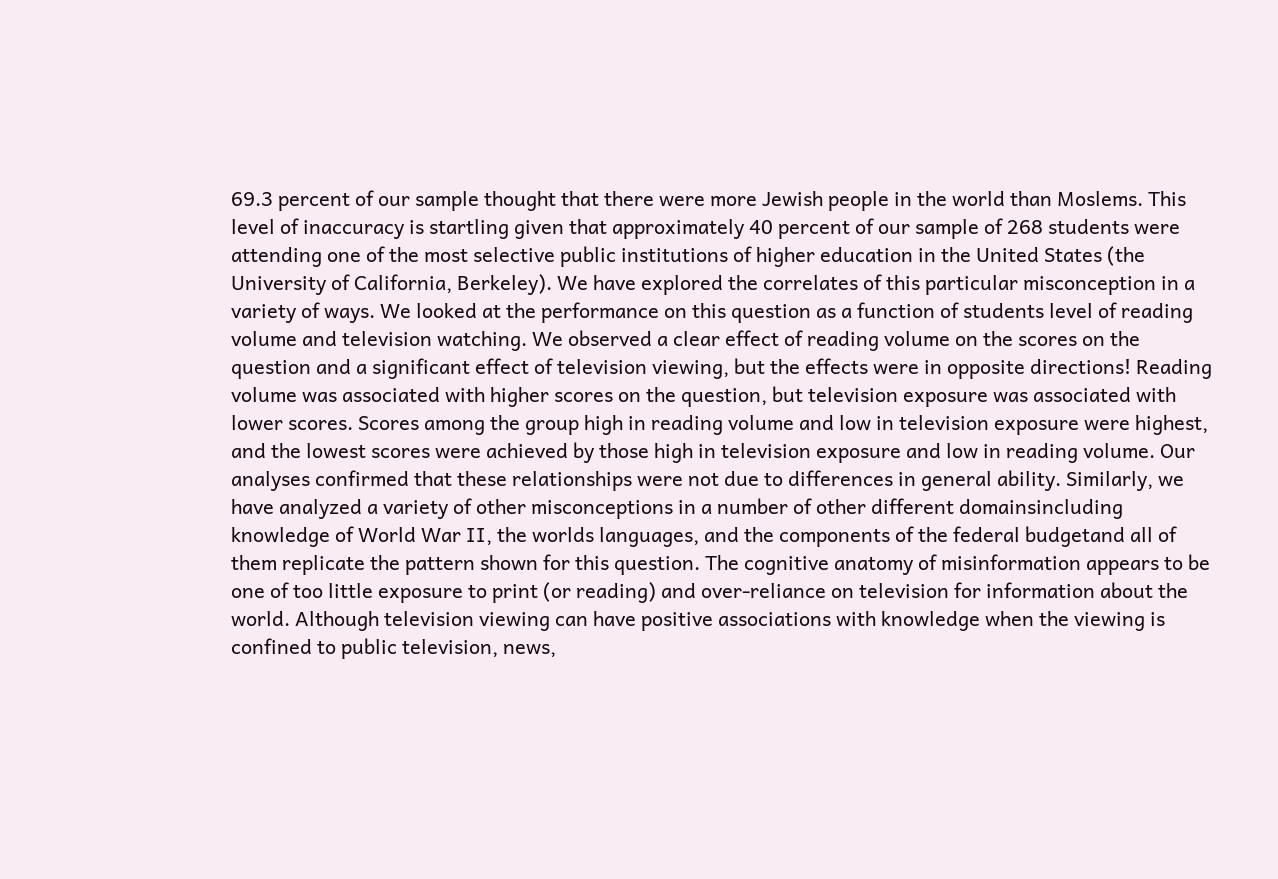69.3 percent of our sample thought that there were more Jewish people in the world than Moslems. This level of inaccuracy is startling given that approximately 40 percent of our sample of 268 students were attending one of the most selective public institutions of higher education in the United States (the University of California, Berkeley). We have explored the correlates of this particular misconception in a variety of ways. We looked at the performance on this question as a function of students level of reading volume and television watching. We observed a clear effect of reading volume on the scores on the question and a significant effect of television viewing, but the effects were in opposite directions! Reading volume was associated with higher scores on the question, but television exposure was associated with lower scores. Scores among the group high in reading volume and low in television exposure were highest, and the lowest scores were achieved by those high in television exposure and low in reading volume. Our analyses confirmed that these relationships were not due to differences in general ability. Similarly, we have analyzed a variety of other misconceptions in a number of other different domainsincluding knowledge of World War II, the worlds languages, and the components of the federal budgetand all of them replicate the pattern shown for this question. The cognitive anatomy of misinformation appears to be one of too little exposure to print (or reading) and over-reliance on television for information about the world. Although television viewing can have positive associations with knowledge when the viewing is confined to public television, news,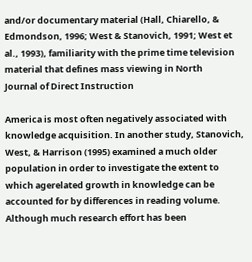and/or documentary material (Hall, Chiarello, & Edmondson, 1996; West & Stanovich, 1991; West et al., 1993), familiarity with the prime time television material that defines mass viewing in North
Journal of Direct Instruction

America is most often negatively associated with knowledge acquisition. In another study, Stanovich, West, & Harrison (1995) examined a much older population in order to investigate the extent to which agerelated growth in knowledge can be accounted for by differences in reading volume. Although much research effort has been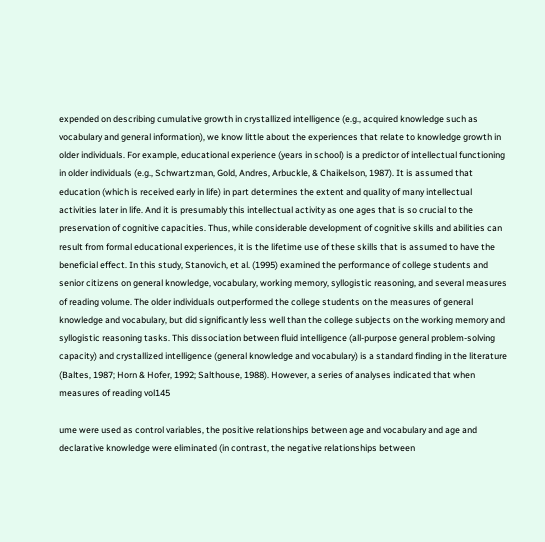expended on describing cumulative growth in crystallized intelligence (e.g., acquired knowledge such as vocabulary and general information), we know little about the experiences that relate to knowledge growth in older individuals. For example, educational experience (years in school) is a predictor of intellectual functioning in older individuals (e.g., Schwartzman, Gold, Andres, Arbuckle, & Chaikelson, 1987). It is assumed that education (which is received early in life) in part determines the extent and quality of many intellectual activities later in life. And it is presumably this intellectual activity as one ages that is so crucial to the preservation of cognitive capacities. Thus, while considerable development of cognitive skills and abilities can result from formal educational experiences, it is the lifetime use of these skills that is assumed to have the beneficial effect. In this study, Stanovich, et al. (1995) examined the performance of college students and senior citizens on general knowledge, vocabulary, working memory, syllogistic reasoning, and several measures of reading volume. The older individuals outperformed the college students on the measures of general knowledge and vocabulary, but did significantly less well than the college subjects on the working memory and syllogistic reasoning tasks. This dissociation between fluid intelligence (all-purpose general problem-solving capacity) and crystallized intelligence (general knowledge and vocabulary) is a standard finding in the literature (Baltes, 1987; Horn & Hofer, 1992; Salthouse, 1988). However, a series of analyses indicated that when measures of reading vol145

ume were used as control variables, the positive relationships between age and vocabulary and age and declarative knowledge were eliminated (in contrast, the negative relationships between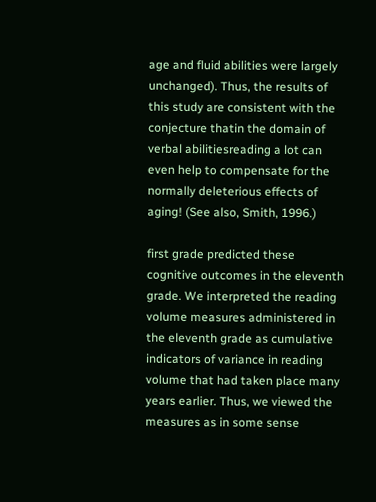age and fluid abilities were largely unchanged). Thus, the results of this study are consistent with the conjecture thatin the domain of verbal abilitiesreading a lot can even help to compensate for the normally deleterious effects of aging! (See also, Smith, 1996.)

first grade predicted these cognitive outcomes in the eleventh grade. We interpreted the reading volume measures administered in the eleventh grade as cumulative indicators of variance in reading volume that had taken place many years earlier. Thus, we viewed the measures as in some sense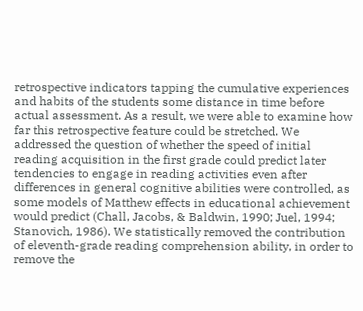retrospective indicators tapping the cumulative experiences and habits of the students some distance in time before actual assessment. As a result, we were able to examine how far this retrospective feature could be stretched. We addressed the question of whether the speed of initial reading acquisition in the first grade could predict later tendencies to engage in reading activities even after differences in general cognitive abilities were controlled, as some models of Matthew effects in educational achievement would predict (Chall, Jacobs, & Baldwin, 1990; Juel, 1994; Stanovich, 1986). We statistically removed the contribution of eleventh-grade reading comprehension ability, in order to remove the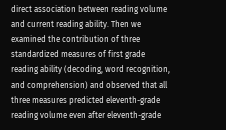direct association between reading volume and current reading ability. Then we examined the contribution of three standardized measures of first grade reading ability (decoding, word recognition, and comprehension) and observed that all three measures predicted eleventh-grade reading volume even after eleventh-grade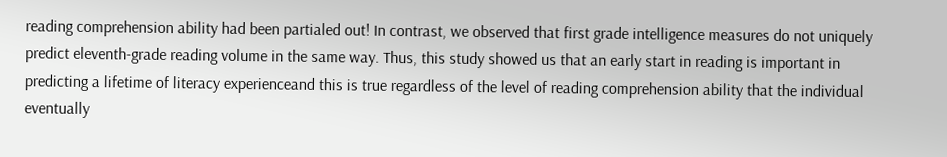reading comprehension ability had been partialed out! In contrast, we observed that first grade intelligence measures do not uniquely predict eleventh-grade reading volume in the same way. Thus, this study showed us that an early start in reading is important in predicting a lifetime of literacy experienceand this is true regardless of the level of reading comprehension ability that the individual eventually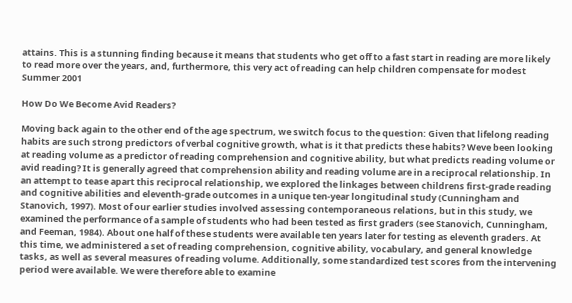attains. This is a stunning finding because it means that students who get off to a fast start in reading are more likely to read more over the years, and, furthermore, this very act of reading can help children compensate for modest
Summer 2001

How Do We Become Avid Readers?

Moving back again to the other end of the age spectrum, we switch focus to the question: Given that lifelong reading habits are such strong predictors of verbal cognitive growth, what is it that predicts these habits? Weve been looking at reading volume as a predictor of reading comprehension and cognitive ability, but what predicts reading volume or avid reading? It is generally agreed that comprehension ability and reading volume are in a reciprocal relationship. In an attempt to tease apart this reciprocal relationship, we explored the linkages between childrens first-grade reading and cognitive abilities and eleventh-grade outcomes in a unique ten-year longitudinal study (Cunningham and Stanovich, 1997). Most of our earlier studies involved assessing contemporaneous relations, but in this study, we examined the performance of a sample of students who had been tested as first graders (see Stanovich, Cunningham, and Feeman, 1984). About one half of these students were available ten years later for testing as eleventh graders. At this time, we administered a set of reading comprehension, cognitive ability, vocabulary, and general knowledge tasks, as well as several measures of reading volume. Additionally, some standardized test scores from the intervening period were available. We were therefore able to examine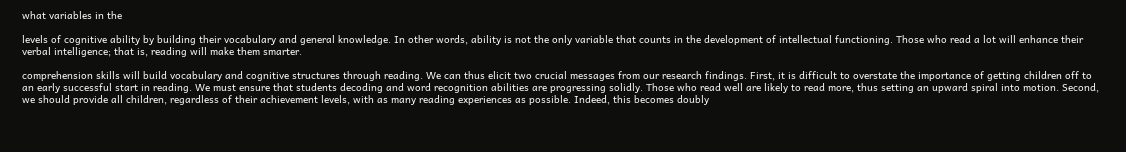what variables in the

levels of cognitive ability by building their vocabulary and general knowledge. In other words, ability is not the only variable that counts in the development of intellectual functioning. Those who read a lot will enhance their verbal intelligence; that is, reading will make them smarter.

comprehension skills will build vocabulary and cognitive structures through reading. We can thus elicit two crucial messages from our research findings. First, it is difficult to overstate the importance of getting children off to an early successful start in reading. We must ensure that students decoding and word recognition abilities are progressing solidly. Those who read well are likely to read more, thus setting an upward spiral into motion. Second, we should provide all children, regardless of their achievement levels, with as many reading experiences as possible. Indeed, this becomes doubly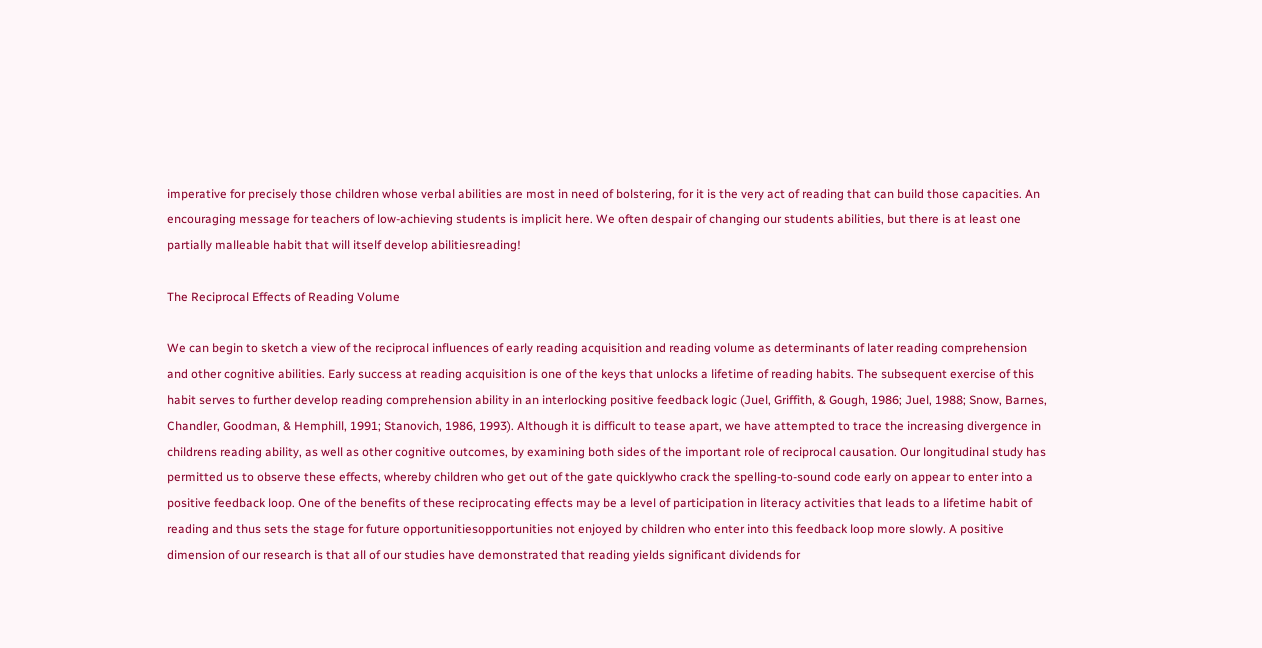imperative for precisely those children whose verbal abilities are most in need of bolstering, for it is the very act of reading that can build those capacities. An encouraging message for teachers of low-achieving students is implicit here. We often despair of changing our students abilities, but there is at least one partially malleable habit that will itself develop abilitiesreading!

The Reciprocal Effects of Reading Volume

We can begin to sketch a view of the reciprocal influences of early reading acquisition and reading volume as determinants of later reading comprehension and other cognitive abilities. Early success at reading acquisition is one of the keys that unlocks a lifetime of reading habits. The subsequent exercise of this habit serves to further develop reading comprehension ability in an interlocking positive feedback logic (Juel, Griffith, & Gough, 1986; Juel, 1988; Snow, Barnes, Chandler, Goodman, & Hemphill, 1991; Stanovich, 1986, 1993). Although it is difficult to tease apart, we have attempted to trace the increasing divergence in childrens reading ability, as well as other cognitive outcomes, by examining both sides of the important role of reciprocal causation. Our longitudinal study has permitted us to observe these effects, whereby children who get out of the gate quicklywho crack the spelling-to-sound code early on appear to enter into a positive feedback loop. One of the benefits of these reciprocating effects may be a level of participation in literacy activities that leads to a lifetime habit of reading and thus sets the stage for future opportunitiesopportunities not enjoyed by children who enter into this feedback loop more slowly. A positive dimension of our research is that all of our studies have demonstrated that reading yields significant dividends for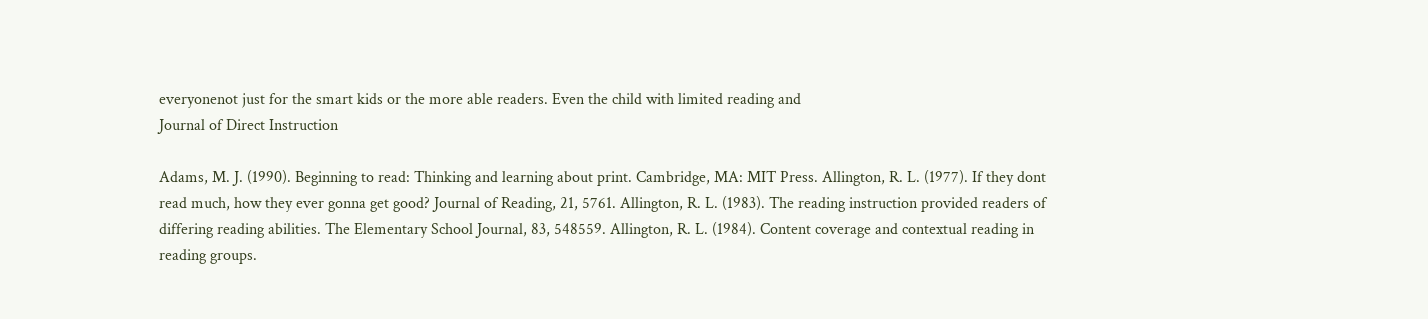everyonenot just for the smart kids or the more able readers. Even the child with limited reading and
Journal of Direct Instruction

Adams, M. J. (1990). Beginning to read: Thinking and learning about print. Cambridge, MA: MIT Press. Allington, R. L. (1977). If they dont read much, how they ever gonna get good? Journal of Reading, 21, 5761. Allington, R. L. (1983). The reading instruction provided readers of differing reading abilities. The Elementary School Journal, 83, 548559. Allington, R. L. (1984). Content coverage and contextual reading in reading groups.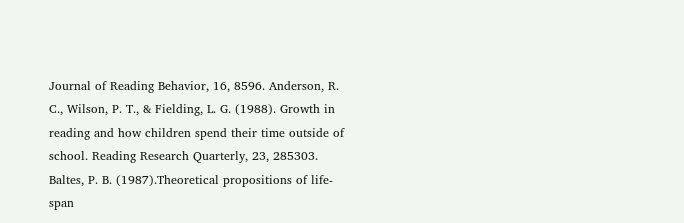Journal of Reading Behavior, 16, 8596. Anderson, R. C., Wilson, P. T., & Fielding, L. G. (1988). Growth in reading and how children spend their time outside of school. Reading Research Quarterly, 23, 285303. Baltes, P. B. (1987).Theoretical propositions of life-span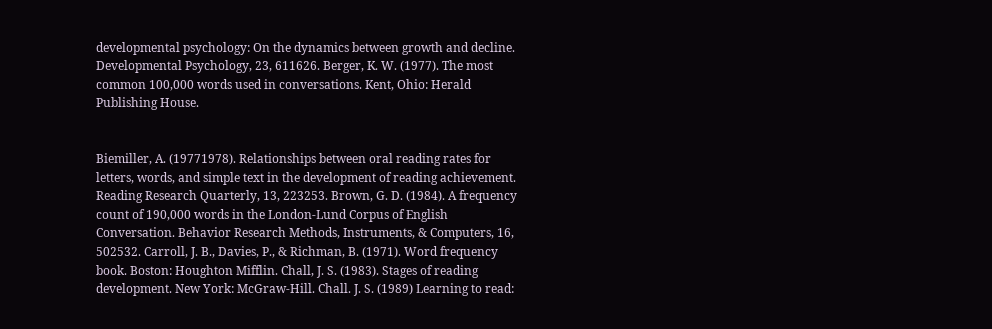developmental psychology: On the dynamics between growth and decline. Developmental Psychology, 23, 611626. Berger, K. W. (1977). The most common 100,000 words used in conversations. Kent, Ohio: Herald Publishing House.


Biemiller, A. (19771978). Relationships between oral reading rates for letters, words, and simple text in the development of reading achievement. Reading Research Quarterly, 13, 223253. Brown, G. D. (1984). A frequency count of 190,000 words in the London-Lund Corpus of English Conversation. Behavior Research Methods, Instruments, & Computers, 16, 502532. Carroll, J. B., Davies, P., & Richman, B. (1971). Word frequency book. Boston: Houghton Mifflin. Chall, J. S. (1983). Stages of reading development. New York: McGraw-Hill. Chall. J. S. (1989) Learning to read: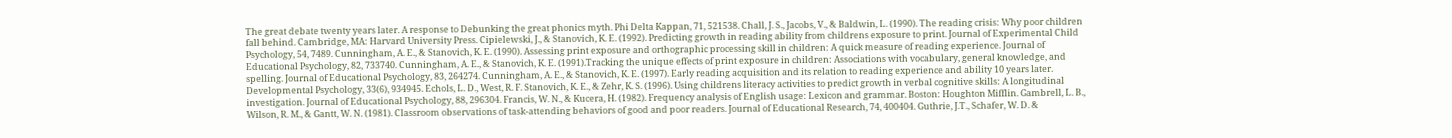The great debate twenty years later. A response to Debunking the great phonics myth. Phi Delta Kappan, 71, 521538. Chall, J. S., Jacobs, V., & Baldwin, L. (1990). The reading crisis: Why poor children fall behind. Cambridge, MA: Harvard University Press. Cipielewski, J., & Stanovich, K. E. (1992). Predicting growth in reading ability from childrens exposure to print. Journal of Experimental Child Psychology, 54, 7489. Cunningham, A. E., & Stanovich, K. E. (1990). Assessing print exposure and orthographic processing skill in children: A quick measure of reading experience. Journal of Educational Psychology, 82, 733740. Cunningham, A. E., & Stanovich, K. E. (1991).Tracking the unique effects of print exposure in children: Associations with vocabulary, general knowledge, and spelling. Journal of Educational Psychology, 83, 264274. Cunningham, A. E., & Stanovich, K. E. (1997). Early reading acquisition and its relation to reading experience and ability 10 years later. Developmental Psychology, 33(6), 934945. Echols, L. D., West, R. F. Stanovich, K. E., & Zehr, K. S. (1996). Using childrens literacy activities to predict growth in verbal cognitive skills: A longitudinal investigation. Journal of Educational Psychology, 88, 296304. Francis, W. N., & Kucera, H. (1982). Frequency analysis of English usage: Lexicon and grammar. Boston: Houghton Mifflin. Gambrell, L. B., Wilson, R. M., & Gantt, W. N. (1981). Classroom observations of task-attending behaviors of good and poor readers. Journal of Educational Research, 74, 400404. Guthrie, J.T., Schafer, W. D. &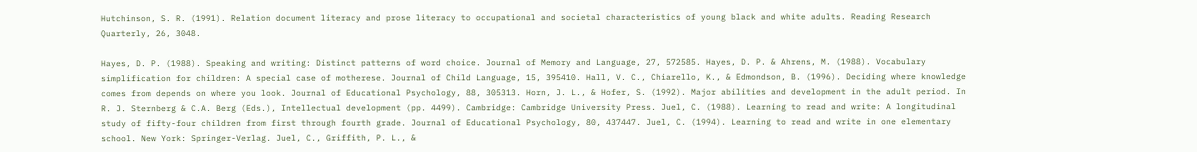Hutchinson, S. R. (1991). Relation document literacy and prose literacy to occupational and societal characteristics of young black and white adults. Reading Research Quarterly, 26, 3048.

Hayes, D. P. (1988). Speaking and writing: Distinct patterns of word choice. Journal of Memory and Language, 27, 572585. Hayes, D. P. & Ahrens, M. (1988). Vocabulary simplification for children: A special case of motherese. Journal of Child Language, 15, 395410. Hall, V. C., Chiarello, K., & Edmondson, B. (1996). Deciding where knowledge comes from depends on where you look. Journal of Educational Psychology, 88, 305313. Horn, J. L., & Hofer, S. (1992). Major abilities and development in the adult period. In R. J. Sternberg & C.A. Berg (Eds.), Intellectual development (pp. 4499). Cambridge: Cambridge University Press. Juel, C. (1988). Learning to read and write: A longitudinal study of fifty-four children from first through fourth grade. Journal of Educational Psychology, 80, 437447. Juel, C. (1994). Learning to read and write in one elementary school. New York: Springer-Verlag. Juel, C., Griffith, P. L., &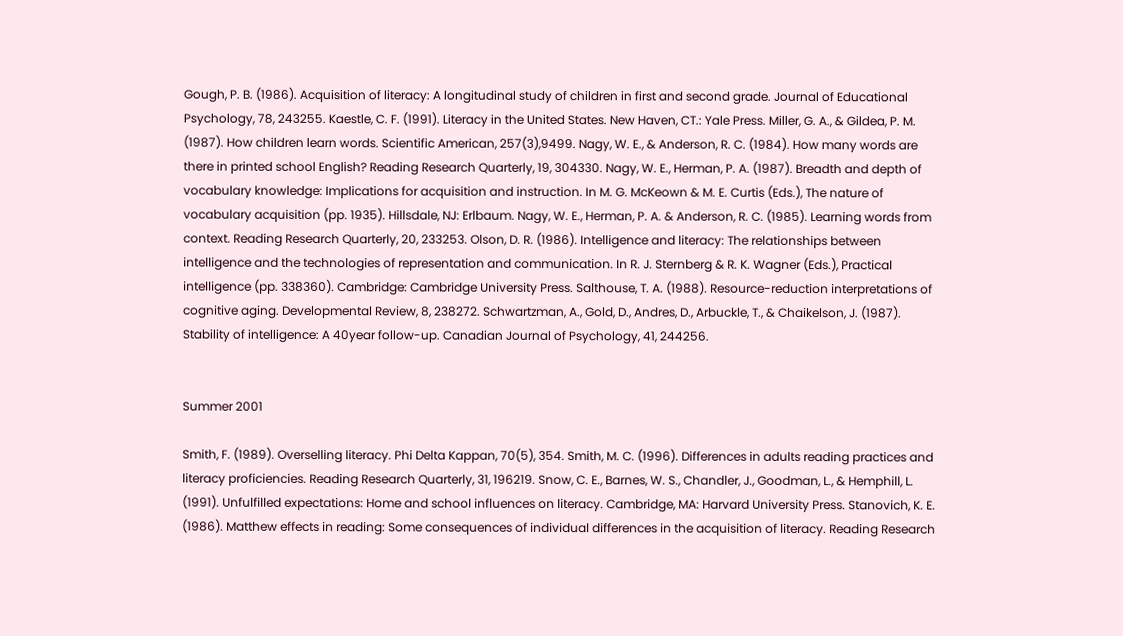Gough, P. B. (1986). Acquisition of literacy: A longitudinal study of children in first and second grade. Journal of Educational Psychology, 78, 243255. Kaestle, C. F. (1991). Literacy in the United States. New Haven, CT.: Yale Press. Miller, G. A., & Gildea, P. M. (1987). How children learn words. Scientific American, 257(3),9499. Nagy, W. E., & Anderson, R. C. (1984). How many words are there in printed school English? Reading Research Quarterly, 19, 304330. Nagy, W. E., Herman, P. A. (1987). Breadth and depth of vocabulary knowledge: Implications for acquisition and instruction. In M. G. McKeown & M. E. Curtis (Eds.), The nature of vocabulary acquisition (pp. 1935). Hillsdale, NJ: Erlbaum. Nagy, W. E., Herman, P. A. & Anderson, R. C. (1985). Learning words from context. Reading Research Quarterly, 20, 233253. Olson, D. R. (1986). Intelligence and literacy: The relationships between intelligence and the technologies of representation and communication. In R. J. Sternberg & R. K. Wagner (Eds.), Practical intelligence (pp. 338360). Cambridge: Cambridge University Press. Salthouse, T. A. (1988). Resource-reduction interpretations of cognitive aging. Developmental Review, 8, 238272. Schwartzman, A., Gold, D., Andres, D., Arbuckle, T., & Chaikelson, J. (1987). Stability of intelligence: A 40year follow-up. Canadian Journal of Psychology, 41, 244256.


Summer 2001

Smith, F. (1989). Overselling literacy. Phi Delta Kappan, 70(5), 354. Smith, M. C. (1996). Differences in adults reading practices and literacy proficiencies. Reading Research Quarterly, 31, 196219. Snow, C. E., Barnes, W. S., Chandler, J., Goodman, L., & Hemphill, L. (1991). Unfulfilled expectations: Home and school influences on literacy. Cambridge, MA: Harvard University Press. Stanovich, K. E. (1986). Matthew effects in reading: Some consequences of individual differences in the acquisition of literacy. Reading Research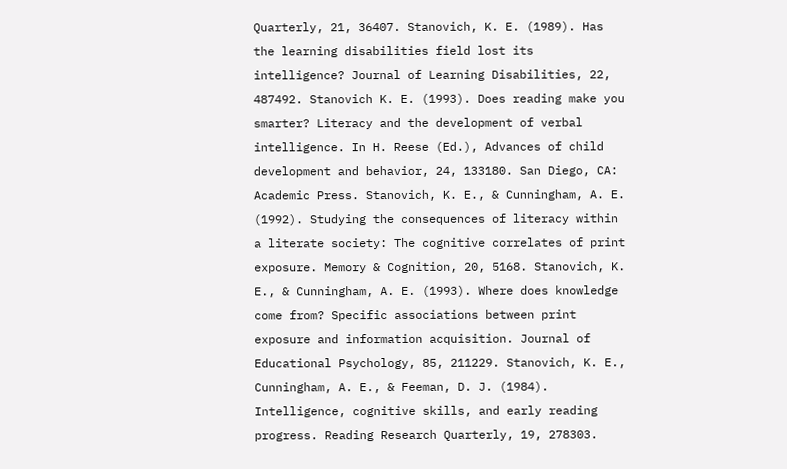Quarterly, 21, 36407. Stanovich, K. E. (1989). Has the learning disabilities field lost its intelligence? Journal of Learning Disabilities, 22, 487492. Stanovich K. E. (1993). Does reading make you smarter? Literacy and the development of verbal intelligence. In H. Reese (Ed.), Advances of child development and behavior, 24, 133180. San Diego, CA: Academic Press. Stanovich, K. E., & Cunningham, A. E. (1992). Studying the consequences of literacy within a literate society: The cognitive correlates of print exposure. Memory & Cognition, 20, 5168. Stanovich, K. E., & Cunningham, A. E. (1993). Where does knowledge come from? Specific associations between print exposure and information acquisition. Journal of Educational Psychology, 85, 211229. Stanovich, K. E., Cunningham, A. E., & Feeman, D. J. (1984). Intelligence, cognitive skills, and early reading progress. Reading Research Quarterly, 19, 278303.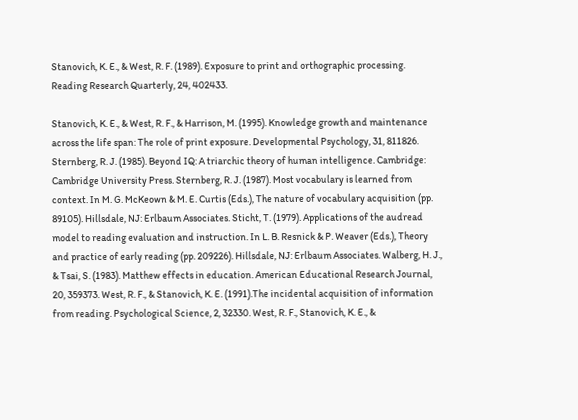Stanovich, K. E., & West, R. F. (1989). Exposure to print and orthographic processing. Reading Research Quarterly, 24, 402433.

Stanovich, K. E., & West, R. F., & Harrison, M. (1995). Knowledge growth and maintenance across the life span: The role of print exposure. Developmental Psychology, 31, 811826. Sternberg, R. J. (1985). Beyond IQ: A triarchic theory of human intelligence. Cambridge: Cambridge University Press. Sternberg, R. J. (1987). Most vocabulary is learned from context. In M. G. McKeown & M. E. Curtis (Eds.), The nature of vocabulary acquisition (pp. 89105). Hillsdale, NJ: Erlbaum Associates. Sticht, T. (1979). Applications of the audread model to reading evaluation and instruction. In L. B. Resnick & P. Weaver (Eds.), Theory and practice of early reading (pp. 209226). Hillsdale, NJ: Erlbaum Associates. Walberg, H. J., & Tsai, S. (1983). Matthew effects in education. American Educational Research Journal, 20, 359373. West, R. F., & Stanovich, K. E. (1991).The incidental acquisition of information from reading. Psychological Science, 2, 32330. West, R. F., Stanovich, K. E., &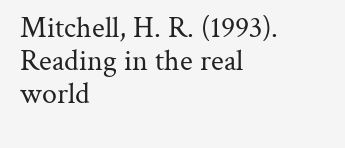Mitchell, H. R. (1993). Reading in the real world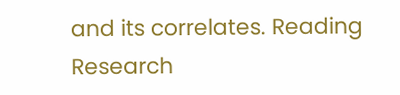and its correlates. Reading Research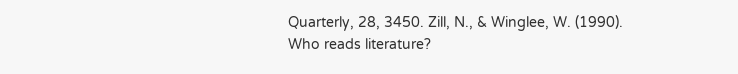Quarterly, 28, 3450. Zill, N., & Winglee, W. (1990). Who reads literature?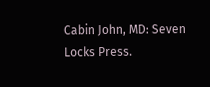Cabin John, MD: Seven Locks Press.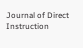Journal of Direct Instruction